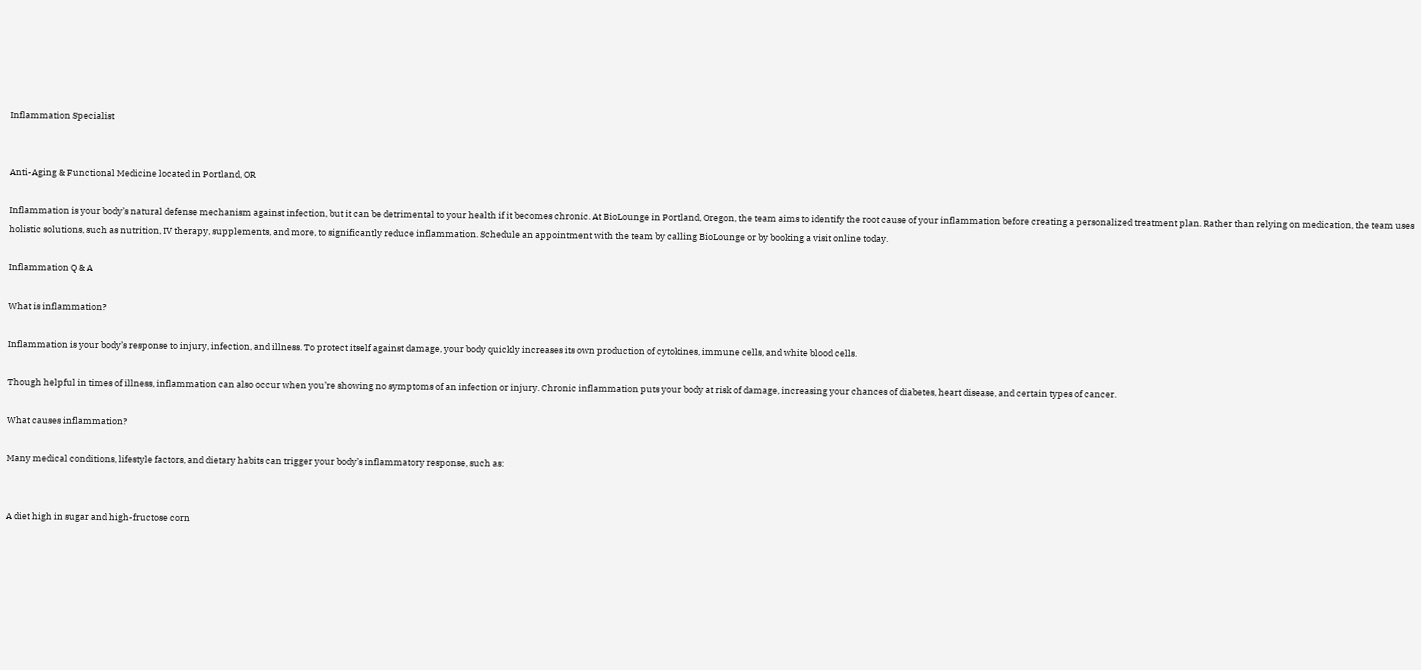Inflammation Specialist


Anti-Aging & Functional Medicine located in Portland, OR

Inflammation is your body’s natural defense mechanism against infection, but it can be detrimental to your health if it becomes chronic. At BioLounge in Portland, Oregon, the team aims to identify the root cause of your inflammation before creating a personalized treatment plan. Rather than relying on medication, the team uses holistic solutions, such as nutrition, IV therapy, supplements, and more, to significantly reduce inflammation. Schedule an appointment with the team by calling BioLounge or by booking a visit online today.

Inflammation Q & A

What is inflammation?

Inflammation is your body’s response to injury, infection, and illness. To protect itself against damage, your body quickly increases its own production of cytokines, immune cells, and white blood cells.

Though helpful in times of illness, inflammation can also occur when you’re showing no symptoms of an infection or injury. Chronic inflammation puts your body at risk of damage, increasing your chances of diabetes, heart disease, and certain types of cancer.

What causes inflammation?

Many medical conditions, lifestyle factors, and dietary habits can trigger your body’s inflammatory response, such as:


A diet high in sugar and high-fructose corn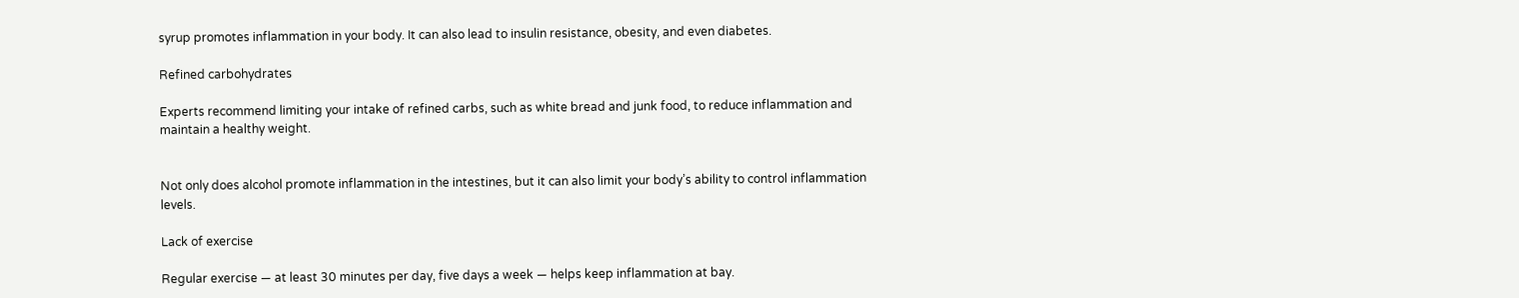syrup promotes inflammation in your body. It can also lead to insulin resistance, obesity, and even diabetes.

Refined carbohydrates

Experts recommend limiting your intake of refined carbs, such as white bread and junk food, to reduce inflammation and maintain a healthy weight.


Not only does alcohol promote inflammation in the intestines, but it can also limit your body’s ability to control inflammation levels.

Lack of exercise

Regular exercise — at least 30 minutes per day, five days a week — helps keep inflammation at bay.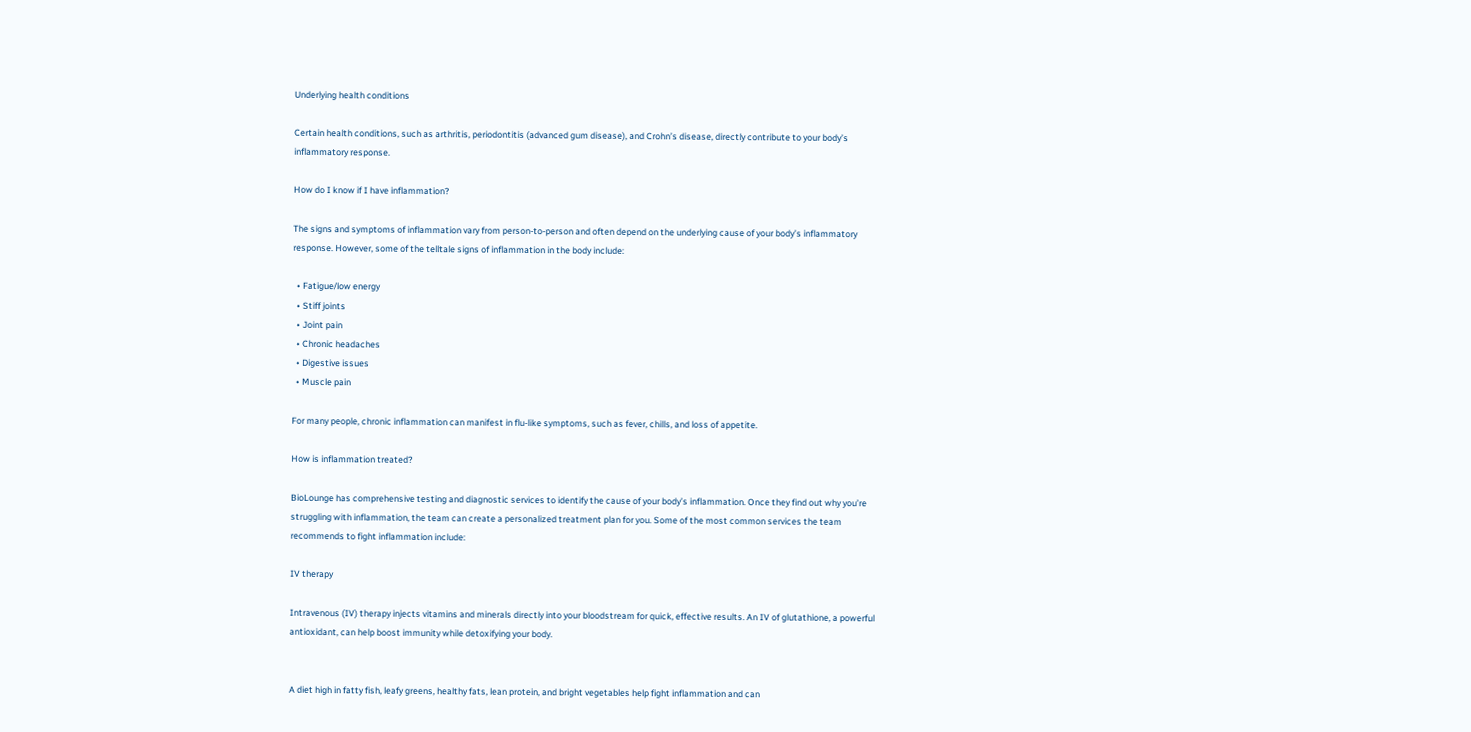Underlying health conditions

Certain health conditions, such as arthritis, periodontitis (advanced gum disease), and Crohn’s disease, directly contribute to your body’s inflammatory response.

How do I know if I have inflammation?

The signs and symptoms of inflammation vary from person-to-person and often depend on the underlying cause of your body’s inflammatory response. However, some of the telltale signs of inflammation in the body include:

  • Fatigue/low energy
  • Stiff joints
  • Joint pain
  • Chronic headaches
  • Digestive issues
  • Muscle pain

For many people, chronic inflammation can manifest in flu-like symptoms, such as fever, chills, and loss of appetite.

How is inflammation treated?

BioLounge has comprehensive testing and diagnostic services to identify the cause of your body’s inflammation. Once they find out why you’re struggling with inflammation, the team can create a personalized treatment plan for you. Some of the most common services the team recommends to fight inflammation include:

IV therapy

Intravenous (IV) therapy injects vitamins and minerals directly into your bloodstream for quick, effective results. An IV of glutathione, a powerful antioxidant, can help boost immunity while detoxifying your body.


A diet high in fatty fish, leafy greens, healthy fats, lean protein, and bright vegetables help fight inflammation and can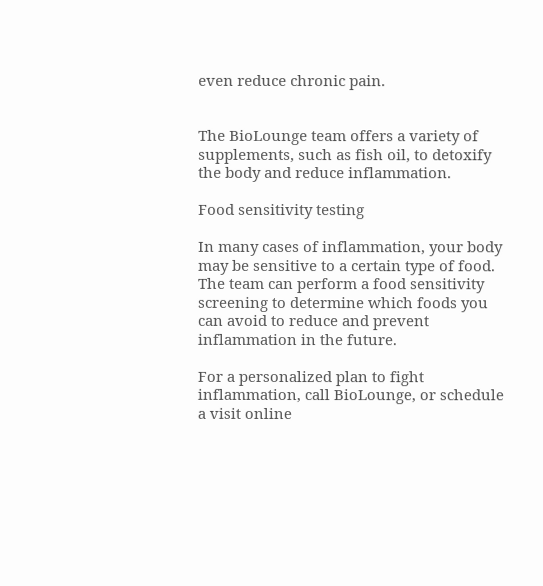even reduce chronic pain.


The BioLounge team offers a variety of supplements, such as fish oil, to detoxify the body and reduce inflammation.

Food sensitivity testing

In many cases of inflammation, your body may be sensitive to a certain type of food. The team can perform a food sensitivity screening to determine which foods you can avoid to reduce and prevent inflammation in the future.

For a personalized plan to fight inflammation, call BioLounge, or schedule a visit online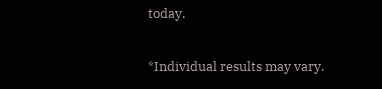today.

*Individual results may vary.